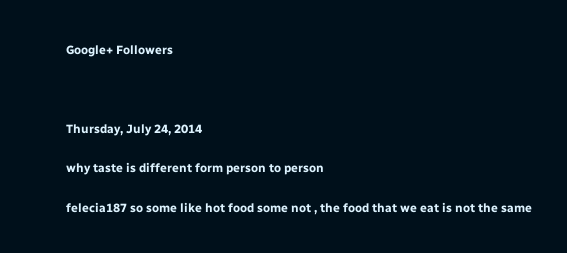Google+ Followers



Thursday, July 24, 2014

why taste is different form person to person

felecia187 so some like hot food some not , the food that we eat is not the same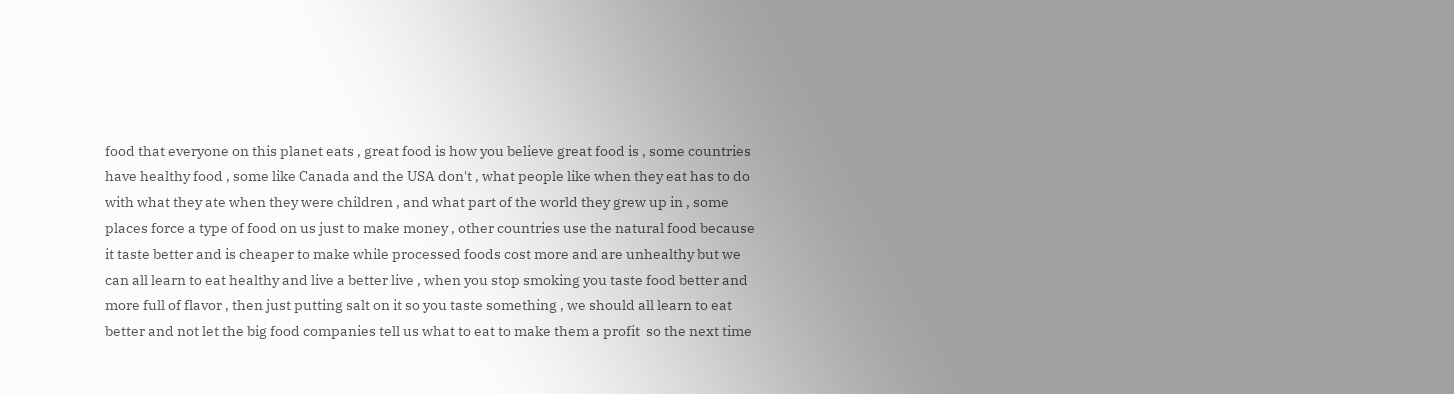food that everyone on this planet eats , great food is how you believe great food is , some countries have healthy food , some like Canada and the USA don't , what people like when they eat has to do with what they ate when they were children , and what part of the world they grew up in , some places force a type of food on us just to make money , other countries use the natural food because it taste better and is cheaper to make while processed foods cost more and are unhealthy but we can all learn to eat healthy and live a better live , when you stop smoking you taste food better and more full of flavor , then just putting salt on it so you taste something , we should all learn to eat better and not let the big food companies tell us what to eat to make them a profit  so the next time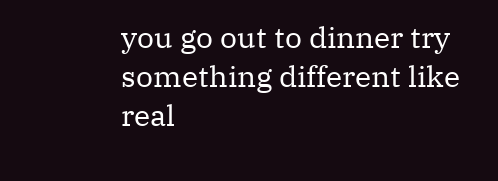you go out to dinner try something different like real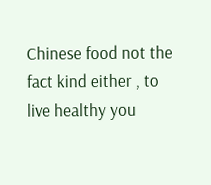Chinese food not the fact kind either , to live healthy you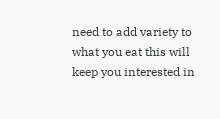need to add variety to what you eat this will keep you interested in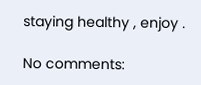staying healthy , enjoy .

No comments: